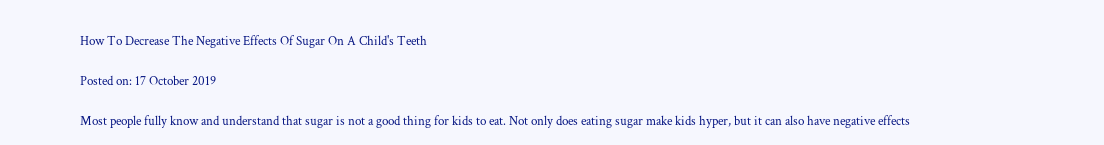How To Decrease The Negative Effects Of Sugar On A Child's Teeth

Posted on: 17 October 2019

Most people fully know and understand that sugar is not a good thing for kids to eat. Not only does eating sugar make kids hyper, but it can also have negative effects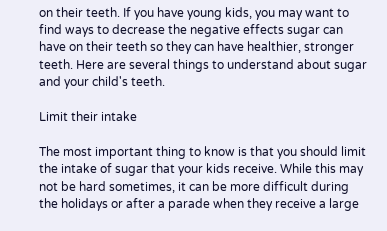on their teeth. If you have young kids, you may want to find ways to decrease the negative effects sugar can have on their teeth so they can have healthier, stronger teeth. Here are several things to understand about sugar and your child's teeth.

Limit their intake

The most important thing to know is that you should limit the intake of sugar that your kids receive. While this may not be hard sometimes, it can be more difficult during the holidays or after a parade when they receive a large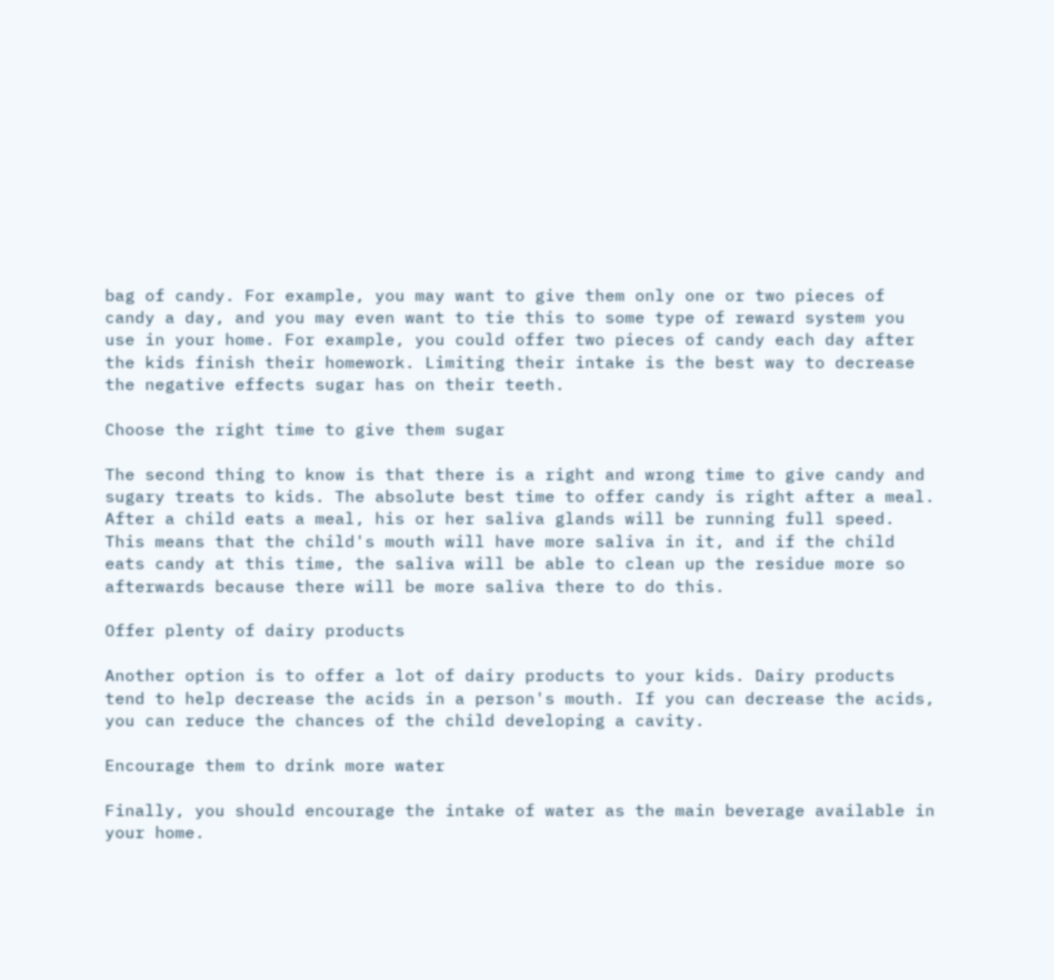bag of candy. For example, you may want to give them only one or two pieces of candy a day, and you may even want to tie this to some type of reward system you use in your home. For example, you could offer two pieces of candy each day after the kids finish their homework. Limiting their intake is the best way to decrease the negative effects sugar has on their teeth.

Choose the right time to give them sugar

The second thing to know is that there is a right and wrong time to give candy and sugary treats to kids. The absolute best time to offer candy is right after a meal. After a child eats a meal, his or her saliva glands will be running full speed. This means that the child's mouth will have more saliva in it, and if the child eats candy at this time, the saliva will be able to clean up the residue more so afterwards because there will be more saliva there to do this.

Offer plenty of dairy products

Another option is to offer a lot of dairy products to your kids. Dairy products tend to help decrease the acids in a person's mouth. If you can decrease the acids, you can reduce the chances of the child developing a cavity.

Encourage them to drink more water

Finally, you should encourage the intake of water as the main beverage available in your home.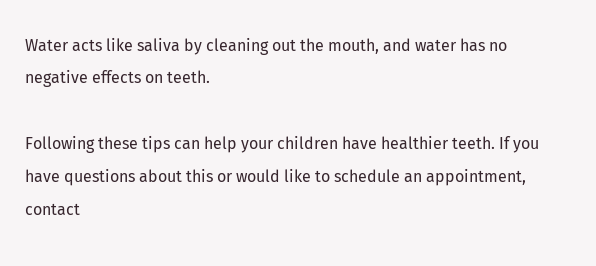Water acts like saliva by cleaning out the mouth, and water has no negative effects on teeth.

Following these tips can help your children have healthier teeth. If you have questions about this or would like to schedule an appointment, contact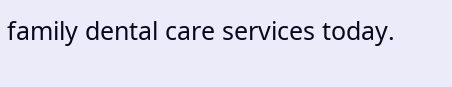family dental care services today.